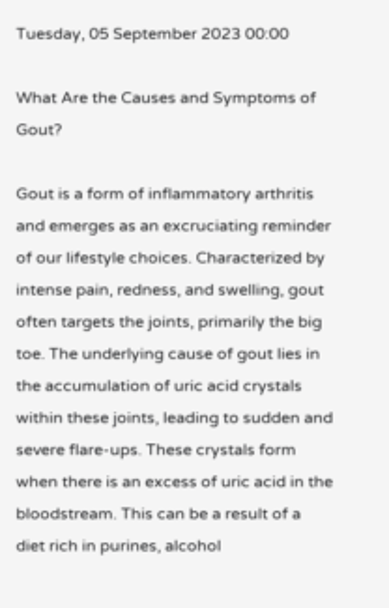Tuesday, 05 September 2023 00:00

What Are the Causes and Symptoms of Gout?

Gout is a form of inflammatory arthritis and emerges as an excruciating reminder of our lifestyle choices. Characterized by intense pain, redness, and swelling, gout often targets the joints, primarily the big toe. The underlying cause of gout lies in the accumulation of uric acid crystals within these joints, leading to sudden and severe flare-ups. These crystals form when there is an excess of uric acid in the bloodstream. This can be a result of a diet rich in purines, alcohol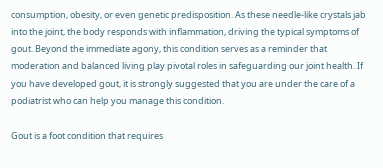consumption, obesity, or even genetic predisposition. As these needle-like crystals jab into the joint, the body responds with inflammation, driving the typical symptoms of gout. Beyond the immediate agony, this condition serves as a reminder that moderation and balanced living play pivotal roles in safeguarding our joint health. If you have developed gout, it is strongly suggested that you are under the care of a podiatrist who can help you manage this condition.

Gout is a foot condition that requires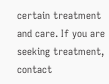certain treatment and care. If you are seeking treatment, contact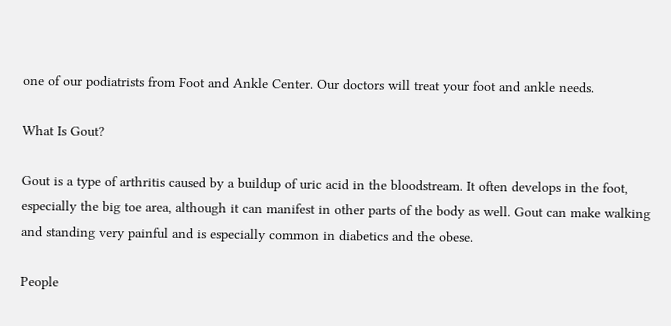one of our podiatrists from Foot and Ankle Center. Our doctors will treat your foot and ankle needs.

What Is Gout?

Gout is a type of arthritis caused by a buildup of uric acid in the bloodstream. It often develops in the foot, especially the big toe area, although it can manifest in other parts of the body as well. Gout can make walking and standing very painful and is especially common in diabetics and the obese.

People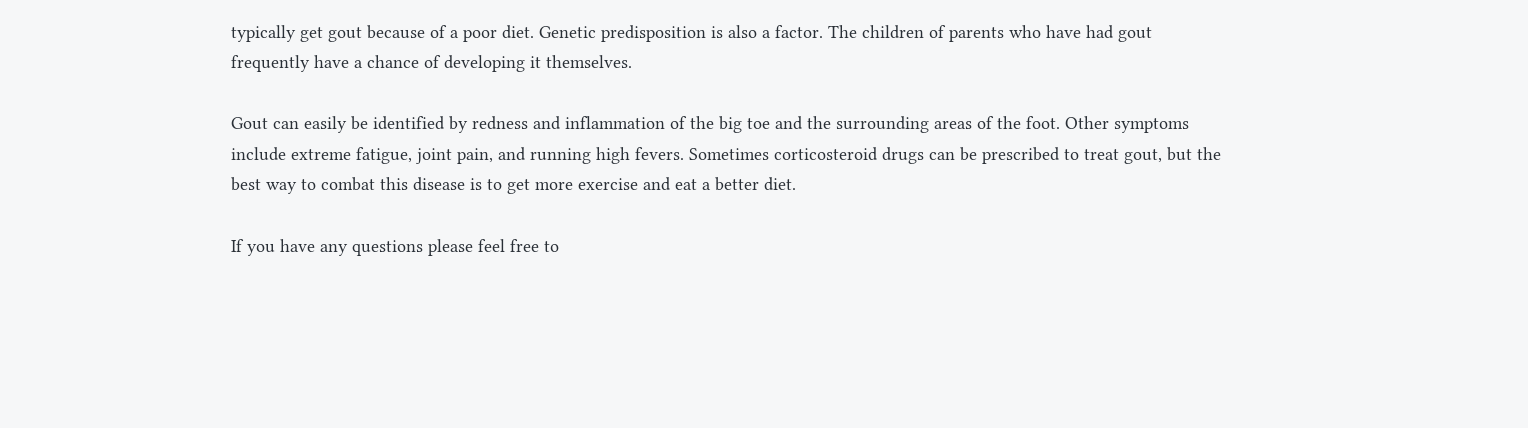typically get gout because of a poor diet. Genetic predisposition is also a factor. The children of parents who have had gout frequently have a chance of developing it themselves.

Gout can easily be identified by redness and inflammation of the big toe and the surrounding areas of the foot. Other symptoms include extreme fatigue, joint pain, and running high fevers. Sometimes corticosteroid drugs can be prescribed to treat gout, but the best way to combat this disease is to get more exercise and eat a better diet.

If you have any questions please feel free to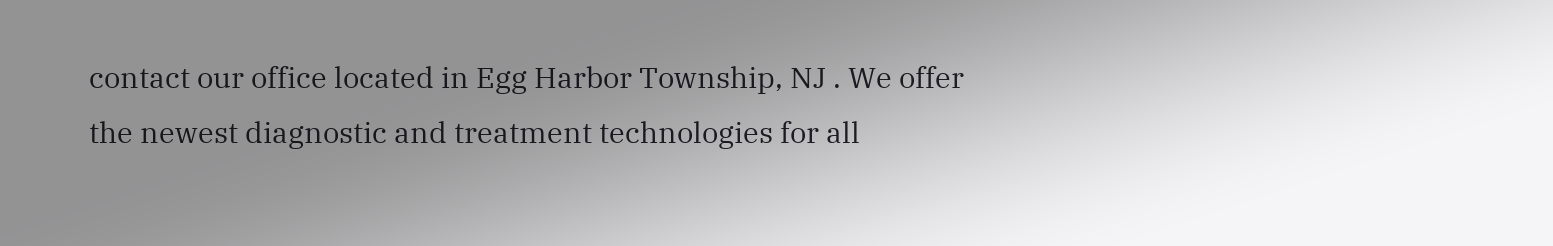contact our office located in Egg Harbor Township, NJ . We offer the newest diagnostic and treatment technologies for all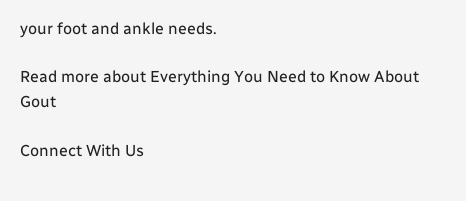your foot and ankle needs.

Read more about Everything You Need to Know About Gout

Connect With Us